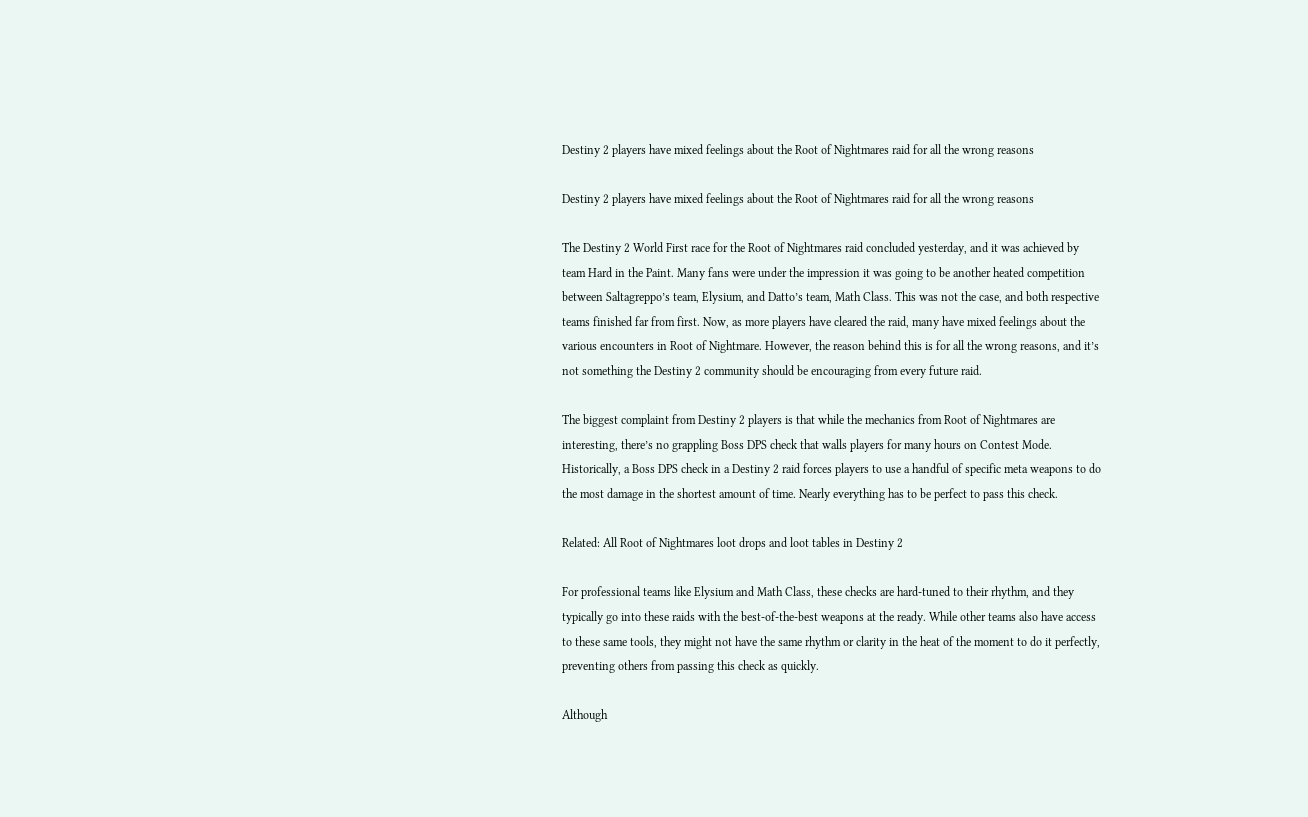Destiny 2 players have mixed feelings about the Root of Nightmares raid for all the wrong reasons

Destiny 2 players have mixed feelings about the Root of Nightmares raid for all the wrong reasons

The Destiny 2 World First race for the Root of Nightmares raid concluded yesterday, and it was achieved by team Hard in the Paint. Many fans were under the impression it was going to be another heated competition between Saltagreppo’s team, Elysium, and Datto’s team, Math Class. This was not the case, and both respective teams finished far from first. Now, as more players have cleared the raid, many have mixed feelings about the various encounters in Root of Nightmare. However, the reason behind this is for all the wrong reasons, and it’s not something the Destiny 2 community should be encouraging from every future raid.

The biggest complaint from Destiny 2 players is that while the mechanics from Root of Nightmares are interesting, there’s no grappling Boss DPS check that walls players for many hours on Contest Mode. Historically, a Boss DPS check in a Destiny 2 raid forces players to use a handful of specific meta weapons to do the most damage in the shortest amount of time. Nearly everything has to be perfect to pass this check.

Related: All Root of Nightmares loot drops and loot tables in Destiny 2

For professional teams like Elysium and Math Class, these checks are hard-tuned to their rhythm, and they typically go into these raids with the best-of-the-best weapons at the ready. While other teams also have access to these same tools, they might not have the same rhythm or clarity in the heat of the moment to do it perfectly, preventing others from passing this check as quickly.

Although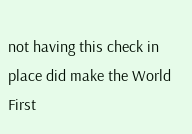not having this check in place did make the World First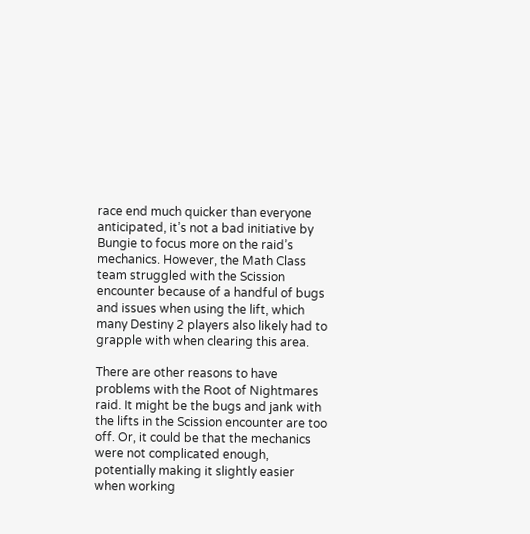race end much quicker than everyone anticipated, it’s not a bad initiative by Bungie to focus more on the raid’s mechanics. However, the Math Class team struggled with the Scission encounter because of a handful of bugs and issues when using the lift, which many Destiny 2 players also likely had to grapple with when clearing this area.

There are other reasons to have problems with the Root of Nightmares raid. It might be the bugs and jank with the lifts in the Scission encounter are too off. Or, it could be that the mechanics were not complicated enough, potentially making it slightly easier when working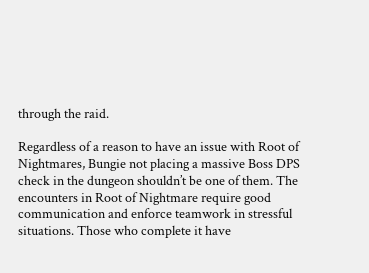through the raid.

Regardless of a reason to have an issue with Root of Nightmares, Bungie not placing a massive Boss DPS check in the dungeon shouldn’t be one of them. The encounters in Root of Nightmare require good communication and enforce teamwork in stressful situations. Those who complete it have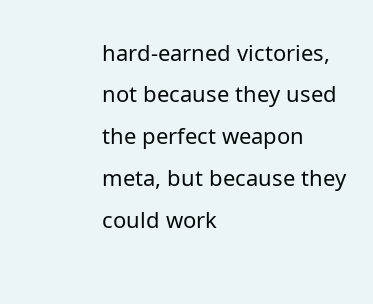hard-earned victories, not because they used the perfect weapon meta, but because they could work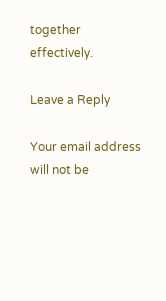together effectively.

Leave a Reply

Your email address will not be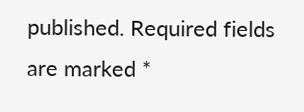published. Required fields are marked *